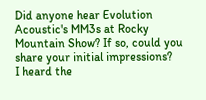Did anyone hear Evolution Acoustic's MM3s at Rocky Mountain Show? If so, could you share your initial impressions?
I heard the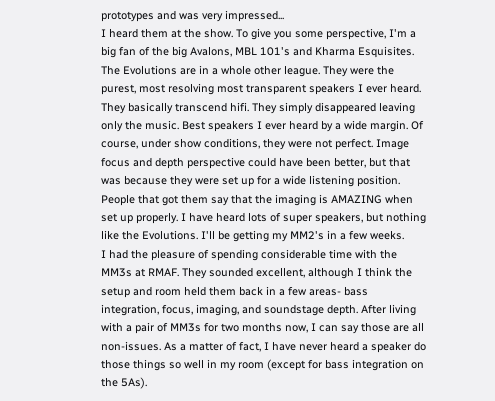prototypes and was very impressed...
I heard them at the show. To give you some perspective, I'm a big fan of the big Avalons, MBL 101's and Kharma Esquisites. The Evolutions are in a whole other league. They were the purest, most resolving most transparent speakers I ever heard. They basically transcend hifi. They simply disappeared leaving only the music. Best speakers I ever heard by a wide margin. Of course, under show conditions, they were not perfect. Image focus and depth perspective could have been better, but that was because they were set up for a wide listening position. People that got them say that the imaging is AMAZING when set up properly. I have heard lots of super speakers, but nothing like the Evolutions. I'll be getting my MM2's in a few weeks.
I had the pleasure of spending considerable time with the MM3s at RMAF. They sounded excellent, although I think the setup and room held them back in a few areas- bass integration, focus, imaging, and soundstage depth. After living with a pair of MM3s for two months now, I can say those are all non-issues. As a matter of fact, I have never heard a speaker do those things so well in my room (except for bass integration on the 5As).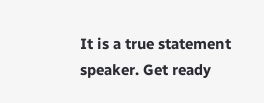It is a true statement speaker. Get ready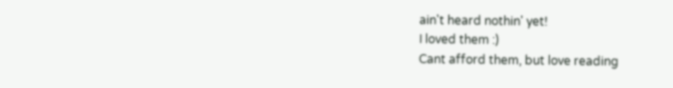ain't heard nothin' yet!
I loved them :)
Cant afford them, but love reading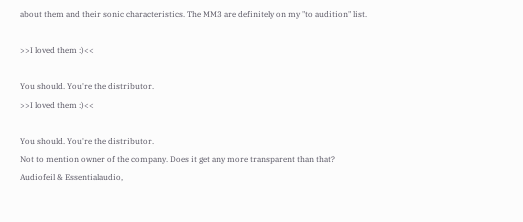about them and their sonic characteristics. The MM3 are definitely on my "to audition" list.

>>I loved them :)<<

You should. You're the distributor.
>>I loved them :)<<

You should. You're the distributor.
Not to mention owner of the company. Does it get any more transparent than that?
Audiofeil & Essentialaudio,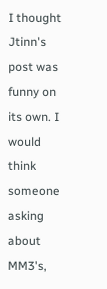I thought Jtinn's post was funny on its own. I would think someone asking about MM3's,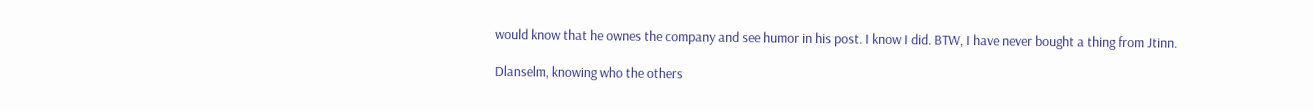would know that he ownes the company and see humor in his post. I know I did. BTW, I have never bought a thing from Jtinn.

Dlanselm, knowing who the others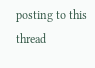posting to this thread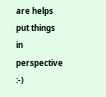are helps put things in perspective :-)